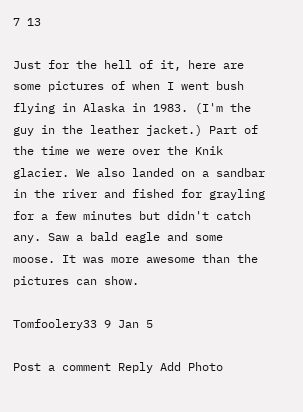7 13

Just for the hell of it, here are some pictures of when I went bush flying in Alaska in 1983. (I'm the guy in the leather jacket.) Part of the time we were over the Knik glacier. We also landed on a sandbar in the river and fished for grayling for a few minutes but didn't catch any. Saw a bald eagle and some moose. It was more awesome than the pictures can show.

Tomfoolery33 9 Jan 5

Post a comment Reply Add Photo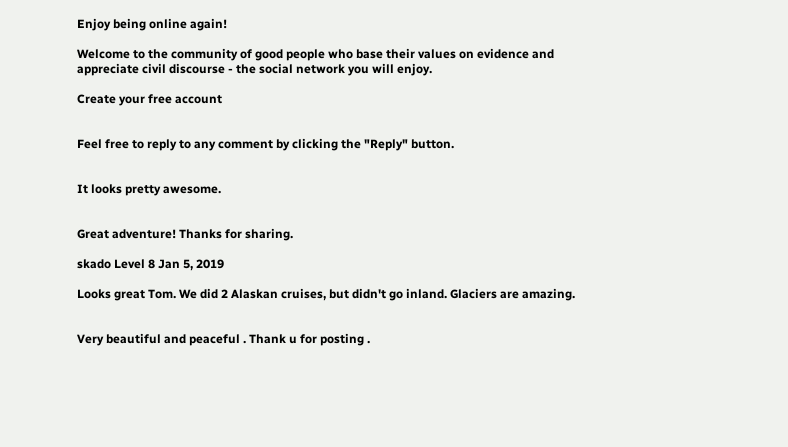Enjoy being online again!

Welcome to the community of good people who base their values on evidence and appreciate civil discourse - the social network you will enjoy.

Create your free account


Feel free to reply to any comment by clicking the "Reply" button.


It looks pretty awesome.


Great adventure! Thanks for sharing.

skado Level 8 Jan 5, 2019

Looks great Tom. We did 2 Alaskan cruises, but didn't go inland. Glaciers are amazing.


Very beautiful and peaceful . Thank u for posting .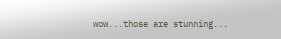wow...those are stunning...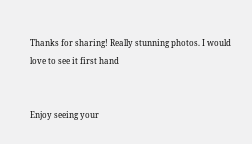Thanks for sharing! Really stunning photos. I would love to see it first hand


Enjoy seeing your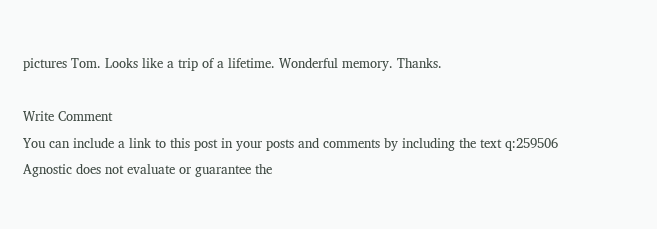pictures Tom. Looks like a trip of a lifetime. Wonderful memory. Thanks.

Write Comment
You can include a link to this post in your posts and comments by including the text q:259506
Agnostic does not evaluate or guarantee the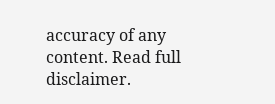accuracy of any content. Read full disclaimer.